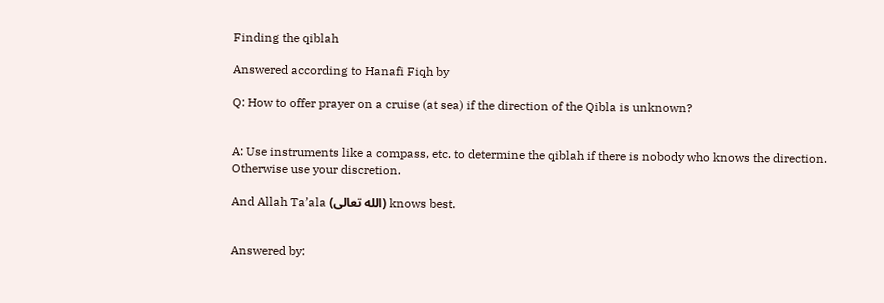Finding the qiblah

Answered according to Hanafi Fiqh by

Q: How to offer prayer on a cruise (at sea) if the direction of the Qibla is unknown?


A: Use instruments like a compass, etc. to determine the qiblah if there is nobody who knows the direction. Otherwise use your discretion.

And Allah Ta’ala (الله تعالى) knows best.


Answered by: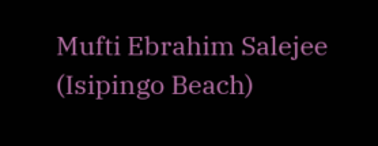Mufti Ebrahim Salejee (Isipingo Beach)